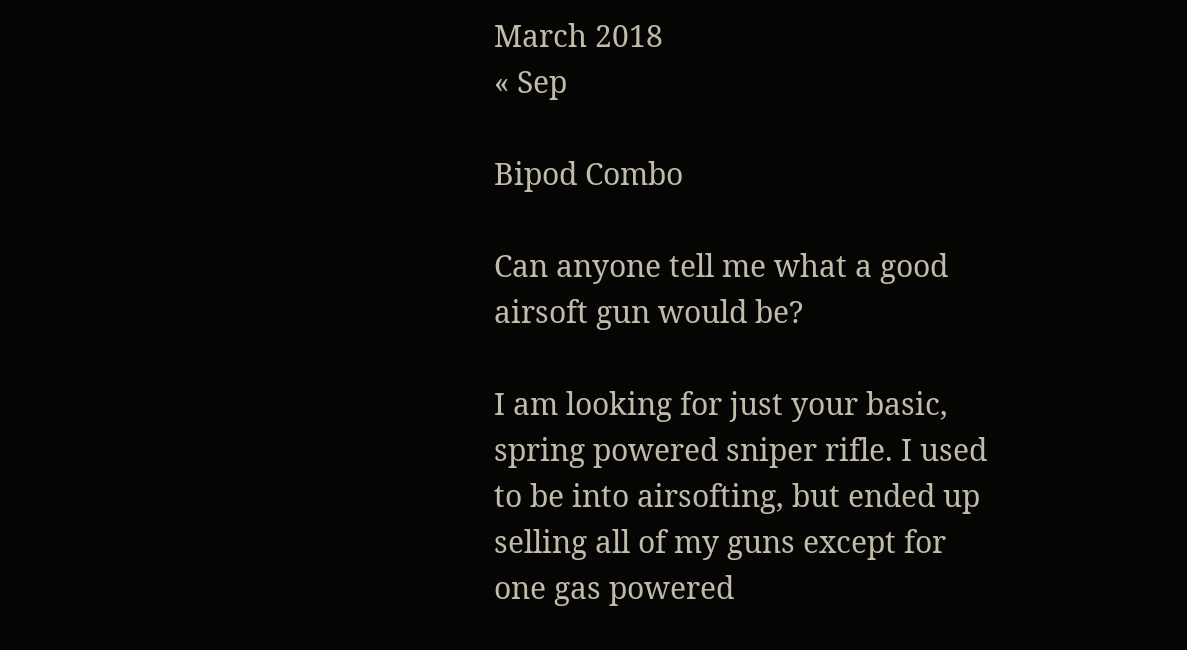March 2018
« Sep

Bipod Combo

Can anyone tell me what a good airsoft gun would be?

I am looking for just your basic, spring powered sniper rifle. I used to be into airsofting, but ended up selling all of my guns except for one gas powered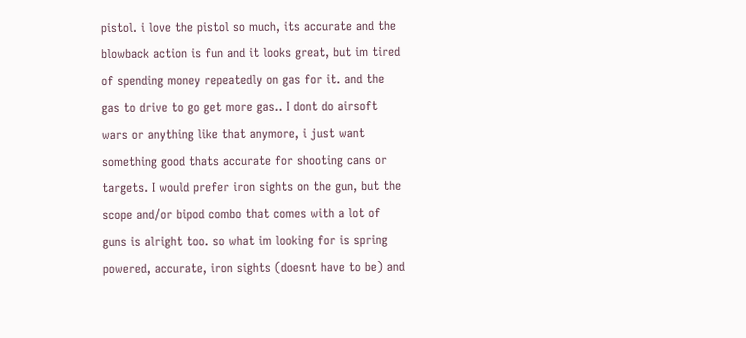pistol. i love the pistol so much, its accurate and the blowback action is fun and it looks great, but im tired of spending money repeatedly on gas for it. and the gas to drive to go get more gas.. I dont do airsoft wars or anything like that anymore, i just want something good thats accurate for shooting cans or targets. I would prefer iron sights on the gun, but the scope and/or bipod combo that comes with a lot of guns is alright too. so what im looking for is spring powered, accurate, iron sights (doesnt have to be) and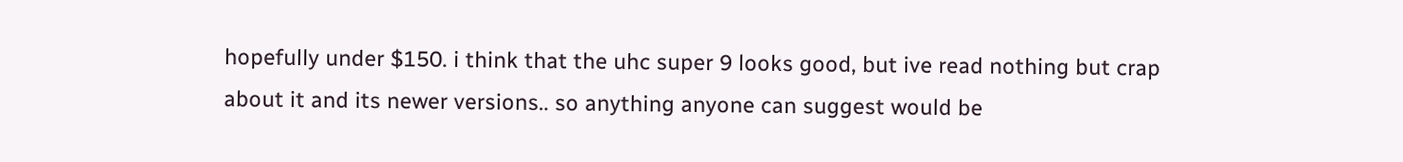hopefully under $150. i think that the uhc super 9 looks good, but ive read nothing but crap about it and its newer versions.. so anything anyone can suggest would be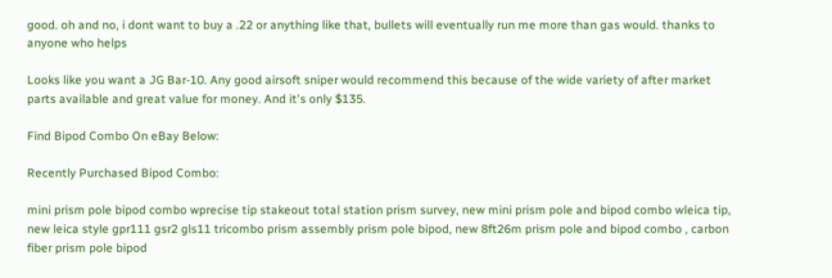good. oh and no, i dont want to buy a .22 or anything like that, bullets will eventually run me more than gas would. thanks to anyone who helps

Looks like you want a JG Bar-10. Any good airsoft sniper would recommend this because of the wide variety of after market parts available and great value for money. And it's only $135.

Find Bipod Combo On eBay Below:

Recently Purchased Bipod Combo:

mini prism pole bipod combo wprecise tip stakeout total station prism survey, new mini prism pole and bipod combo wleica tip, new leica style gpr111 gsr2 gls11 tricombo prism assembly prism pole bipod, new 8ft26m prism pole and bipod combo , carbon fiber prism pole bipod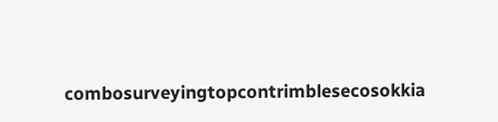combosurveyingtopcontrimblesecosokkia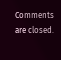Comments are closed.